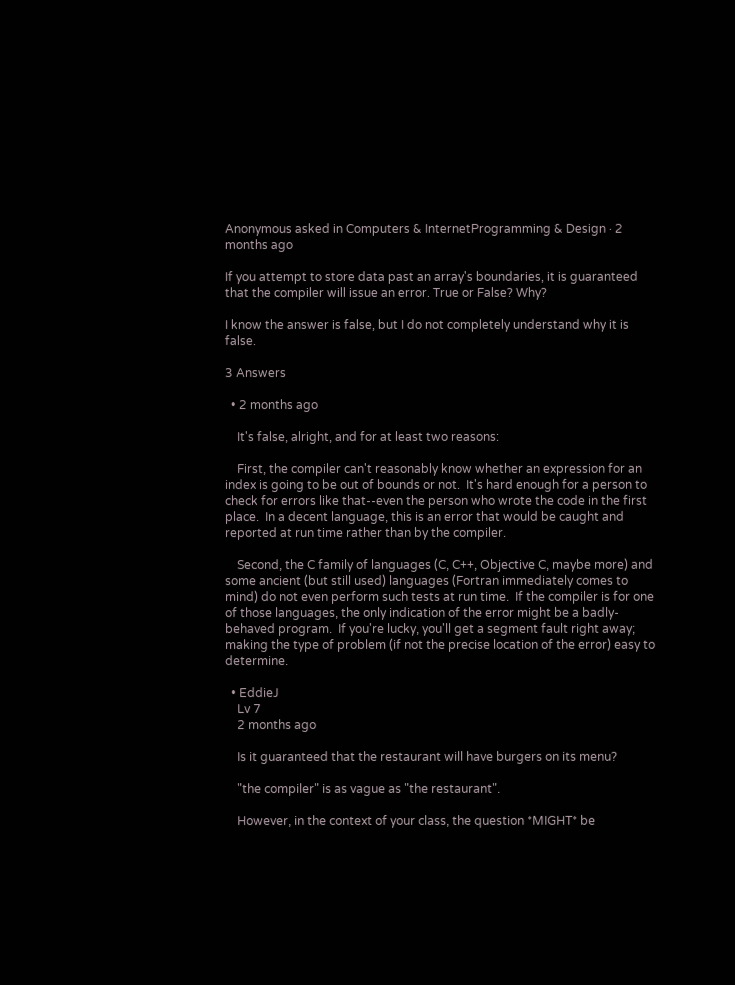Anonymous asked in Computers & InternetProgramming & Design · 2 months ago

If you attempt to store data past an array's boundaries, it is guaranteed that the compiler will issue an error. True or False? Why?

I know the answer is false, but I do not completely understand why it is false.

3 Answers

  • 2 months ago

    It's false, alright, and for at least two reasons:

    First, the compiler can't reasonably know whether an expression for an index is going to be out of bounds or not.  It's hard enough for a person to check for errors like that--even the person who wrote the code in the first place.  In a decent language, this is an error that would be caught and reported at run time rather than by the compiler.

    Second, the C family of languages (C, C++, Objective C, maybe more) and some ancient (but still used) languages (Fortran immediately comes to mind) do not even perform such tests at run time.  If the compiler is for one of those languages, the only indication of the error might be a badly-behaved program.  If you're lucky, you'll get a segment fault right away; making the type of problem (if not the precise location of the error) easy to determine.

  • EddieJ
    Lv 7
    2 months ago

    Is it guaranteed that the restaurant will have burgers on its menu?

    "the compiler" is as vague as "the restaurant".

    However, in the context of your class, the question *MIGHT* be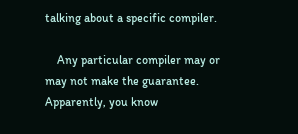talking about a specific compiler.

    Any particular compiler may or may not make the guarantee.  Apparently, you know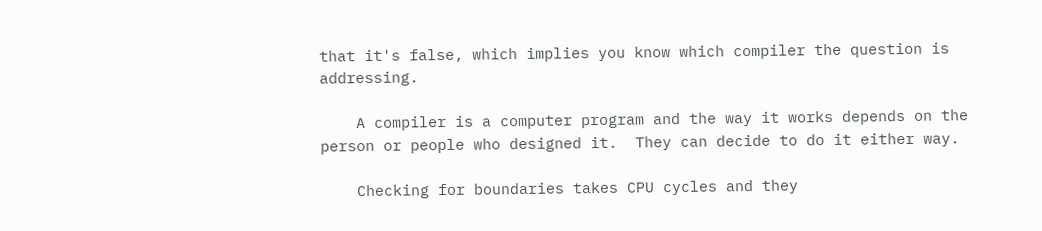that it's false, which implies you know which compiler the question is addressing.

    A compiler is a computer program and the way it works depends on the person or people who designed it.  They can decide to do it either way.

    Checking for boundaries takes CPU cycles and they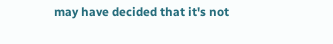may have decided that it's not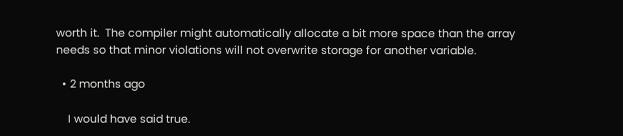worth it.  The compiler might automatically allocate a bit more space than the array needs so that minor violations will not overwrite storage for another variable.

  • 2 months ago

    I would have said true.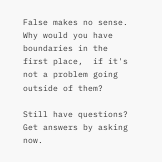False makes no sense. Why would you have boundaries in the first place,  if it's not a problem going outside of them?

Still have questions? Get answers by asking now.